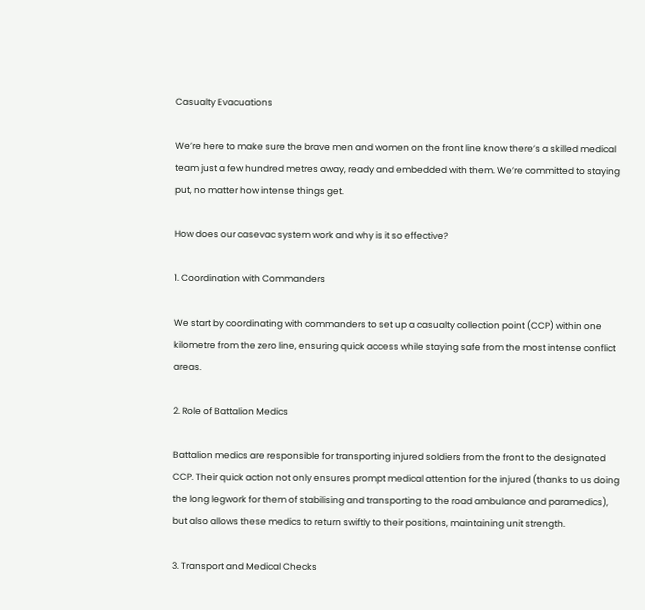Casualty Evacuations

We’re here to make sure the brave men and women on the front line know there’s a skilled medical team just a few hundred metres away, ready and embedded with them. We’re committed to staying put, no matter how intense things get.

How does our casevac system work and why is it so effective?

1. Coordination with Commanders

We start by coordinating with commanders to set up a casualty collection point (CCP) within one kilometre from the zero line, ensuring quick access while staying safe from the most intense conflict areas.

2. Role of Battalion Medics

Battalion medics are responsible for transporting injured soldiers from the front to the designated CCP. Their quick action not only ensures prompt medical attention for the injured (thanks to us doing the long legwork for them of stabilising and transporting to the road ambulance and paramedics), but also allows these medics to return swiftly to their positions, maintaining unit strength.

3. Transport and Medical Checks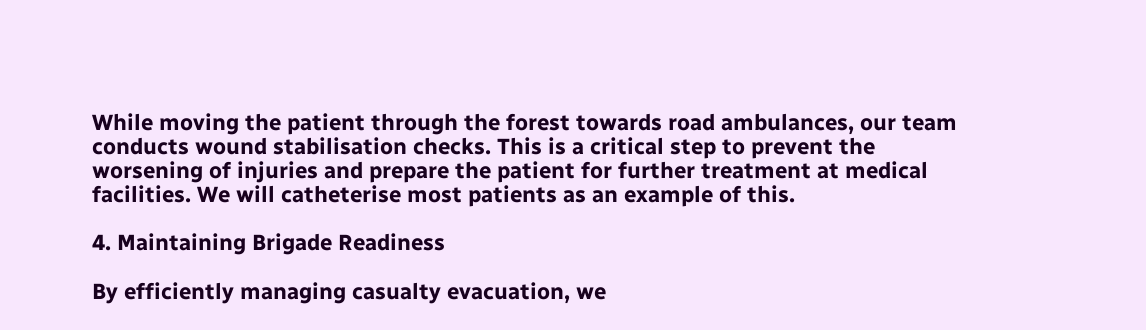While moving the patient through the forest towards road ambulances, our team conducts wound stabilisation checks. This is a critical step to prevent the worsening of injuries and prepare the patient for further treatment at medical facilities. We will catheterise most patients as an example of this.

4. Maintaining Brigade Readiness

By efficiently managing casualty evacuation, we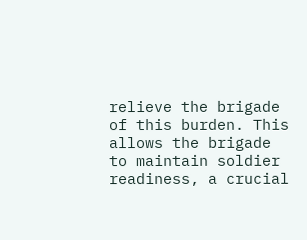relieve the brigade of this burden. This allows the brigade to maintain soldier readiness, a crucial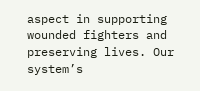aspect in supporting wounded fighters and preserving lives. Our system’s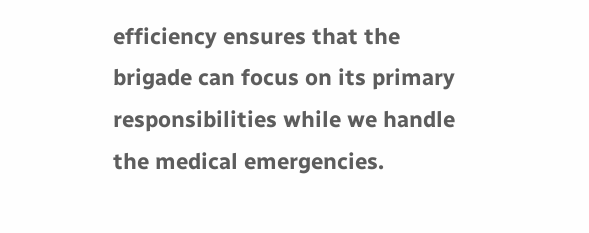efficiency ensures that the brigade can focus on its primary responsibilities while we handle the medical emergencies.